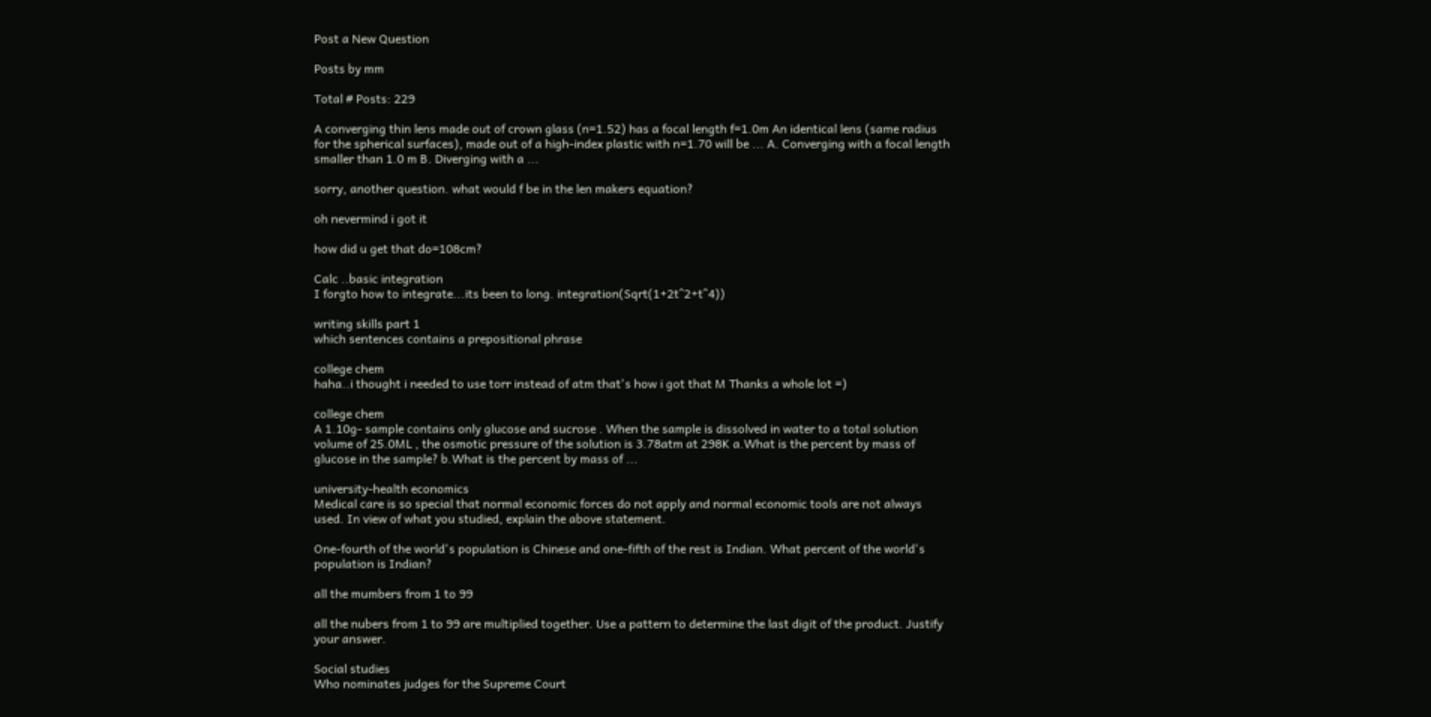Post a New Question

Posts by mm

Total # Posts: 229

A converging thin lens made out of crown glass (n=1.52) has a focal length f=1.0m An identical lens (same radius for the spherical surfaces), made out of a high-index plastic with n=1.70 will be ... A. Converging with a focal length smaller than 1.0 m B. Diverging with a ...

sorry, another question. what would f be in the len makers equation?

oh nevermind i got it

how did u get that do=108cm?

Calc ..basic integration
I forgto how to integrate...its been to long. integration(Sqrt(1+2t^2+t^4))

writing skills part 1
which sentences contains a prepositional phrase

college chem
haha..i thought i needed to use torr instead of atm that's how i got that M Thanks a whole lot =)

college chem
A 1.10g- sample contains only glucose and sucrose . When the sample is dissolved in water to a total solution volume of 25.0ML , the osmotic pressure of the solution is 3.78atm at 298K a.What is the percent by mass of glucose in the sample? b.What is the percent by mass of ...

university-health economics
Medical care is so special that normal economic forces do not apply and normal economic tools are not always used. In view of what you studied, explain the above statement.

One-fourth of the world's population is Chinese and one-fifth of the rest is Indian. What percent of the world's population is Indian?

all the mumbers from 1 to 99

all the nubers from 1 to 99 are multiplied together. Use a pattern to determine the last digit of the product. Justify your answer.

Social studies
Who nominates judges for the Supreme Court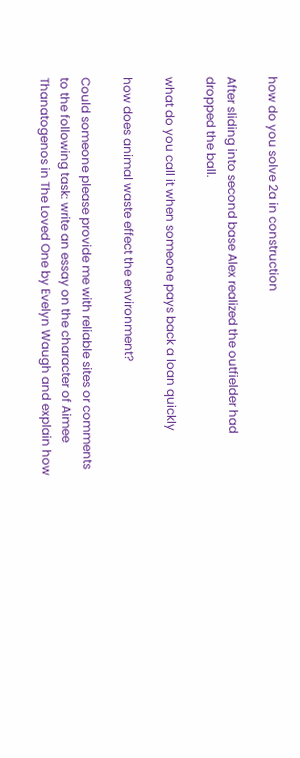how do you solve 2a in construction

After sliding into second base Alex realized the outfielder had dropped the ball.

what do you call it when someone pays back a loan quickly

how does animal waste effect the environment?

Could someone please provide me with reliable sites or comments to the following task: write an essay on the character of Aimee Thanatogenos in The Loved One by Evelyn Waugh and explain how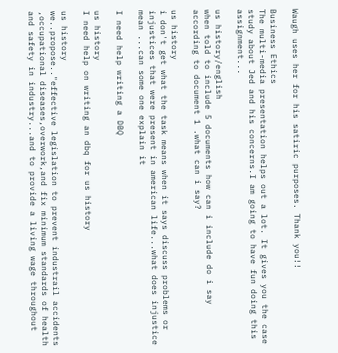Waugh uses her for his satiric purposes. Thank you!!

Business Ethics
The multi-media presentation helps out a lot. It gives you the case study about Jed and his concerns.I am going to have fun doing this assignment...

us history/english
when told to include 5 documents how can i include do i say according to document 1 .what can i say?

us history
i don't get what the task means when it says discuss problems or injustices that were present in american life...what does injustice mean ...can some one explain it

I need help writing a DBQ

us history
I need help on writing an dbq for us history

us history
we..propose.."effective legislation to prevent industrail accidents ,occupational diseases,overwork,and fix minimum standards of health and safety in industry...and to provide a living wage throughout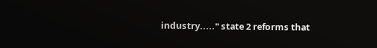industry....." state 2 reforms that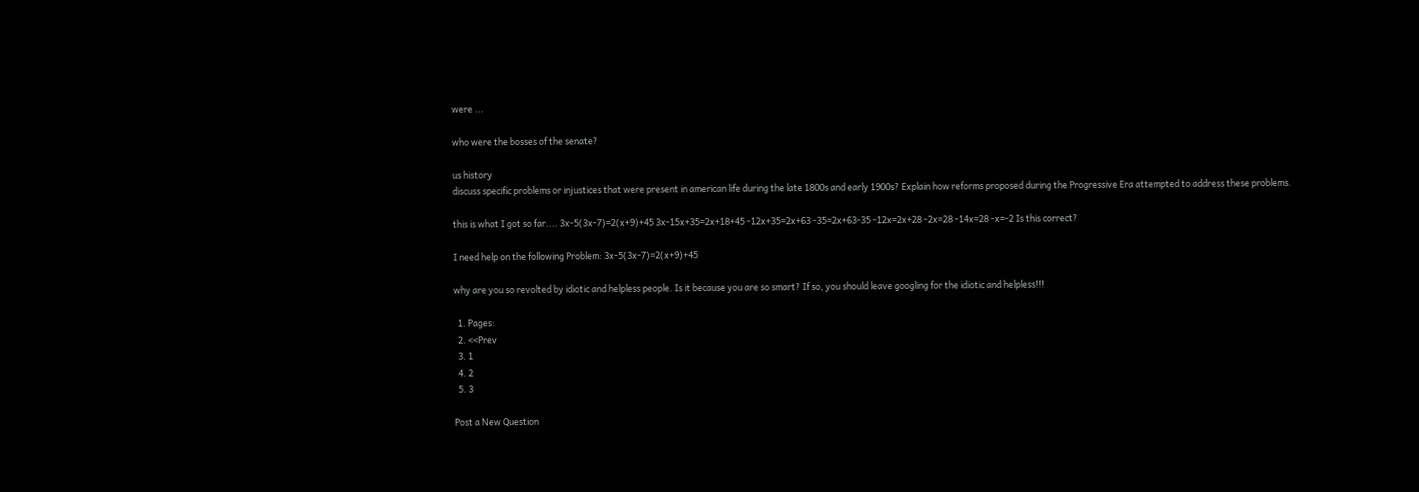were ...

who were the bosses of the senate?

us history
discuss specific problems or injustices that were present in american life during the late 1800s and early 1900s? Explain how reforms proposed during the Progressive Era attempted to address these problems.

this is what I got so far.... 3x-5(3x-7)=2(x+9)+45 3x-15x+35=2x+18+45 -12x+35=2x+63 -35=2x+63-35 -12x=2x+28 -2x=28 -14x=28 -x=-2 Is this correct?

I need help on the following Problem: 3x-5(3x-7)=2(x+9)+45

why are you so revolted by idiotic and helpless people. Is it because you are so smart? If so, you should leave googling for the idiotic and helpless!!!

  1. Pages:
  2. <<Prev
  3. 1
  4. 2
  5. 3

Post a New Question